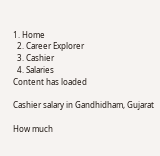1. Home
  2. Career Explorer
  3. Cashier
  4. Salaries
Content has loaded

Cashier salary in Gandhidham, Gujarat

How much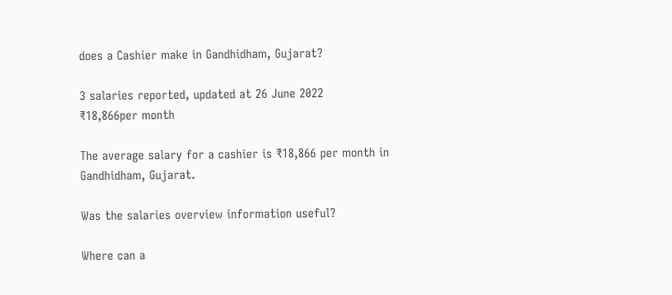does a Cashier make in Gandhidham, Gujarat?

3 salaries reported, updated at 26 June 2022
₹18,866per month

The average salary for a cashier is ₹18,866 per month in Gandhidham, Gujarat.

Was the salaries overview information useful?

Where can a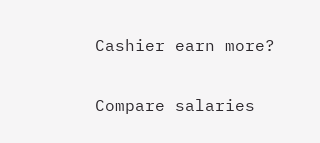Cashier earn more?

Compare salaries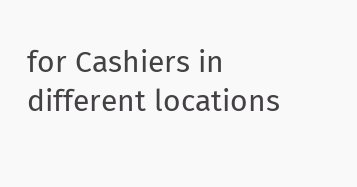for Cashiers in different locations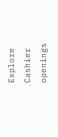Explore Cashier openings